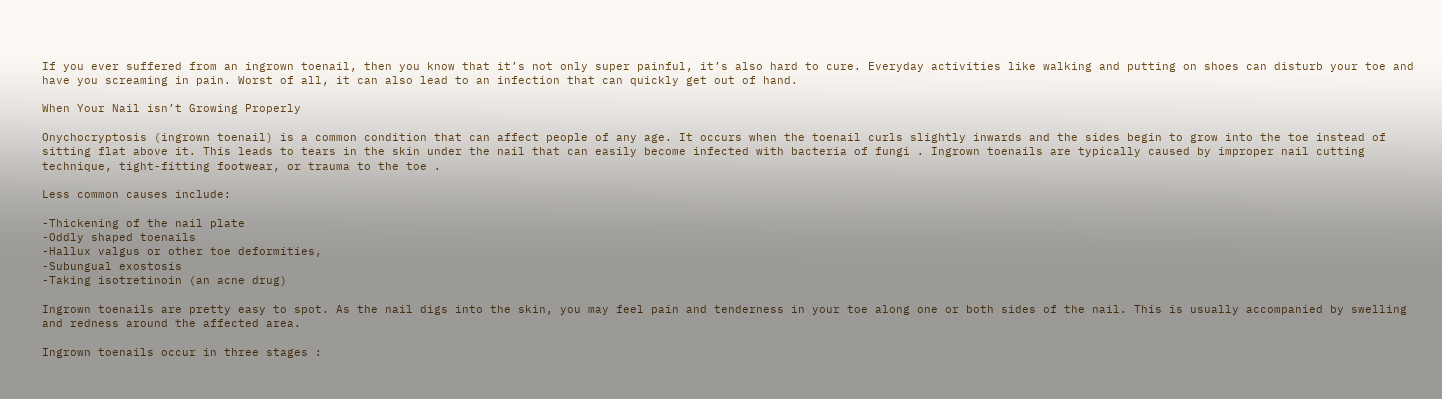If you ever suffered from an ingrown toenail, then you know that it’s not only super painful, it’s also hard to cure. Everyday activities like walking and putting on shoes can disturb your toe and have you screaming in pain. Worst of all, it can also lead to an infection that can quickly get out of hand.

When Your Nail isn’t Growing Properly

Onychocryptosis (ingrown toenail) is a common condition that can affect people of any age. It occurs when the toenail curls slightly inwards and the sides begin to grow into the toe instead of sitting flat above it. This leads to tears in the skin under the nail that can easily become infected with bacteria of fungi . Ingrown toenails are typically caused by improper nail cutting technique, tight-fitting footwear, or trauma to the toe .

Less common causes include:

-Thickening of the nail plate
-Oddly shaped toenails
-Hallux valgus or other toe deformities,
-Subungual exostosis
-Taking isotretinoin (an acne drug)

Ingrown toenails are pretty easy to spot. As the nail digs into the skin, you may feel pain and tenderness in your toe along one or both sides of the nail. This is usually accompanied by swelling and redness around the affected area.

Ingrown toenails occur in three stages :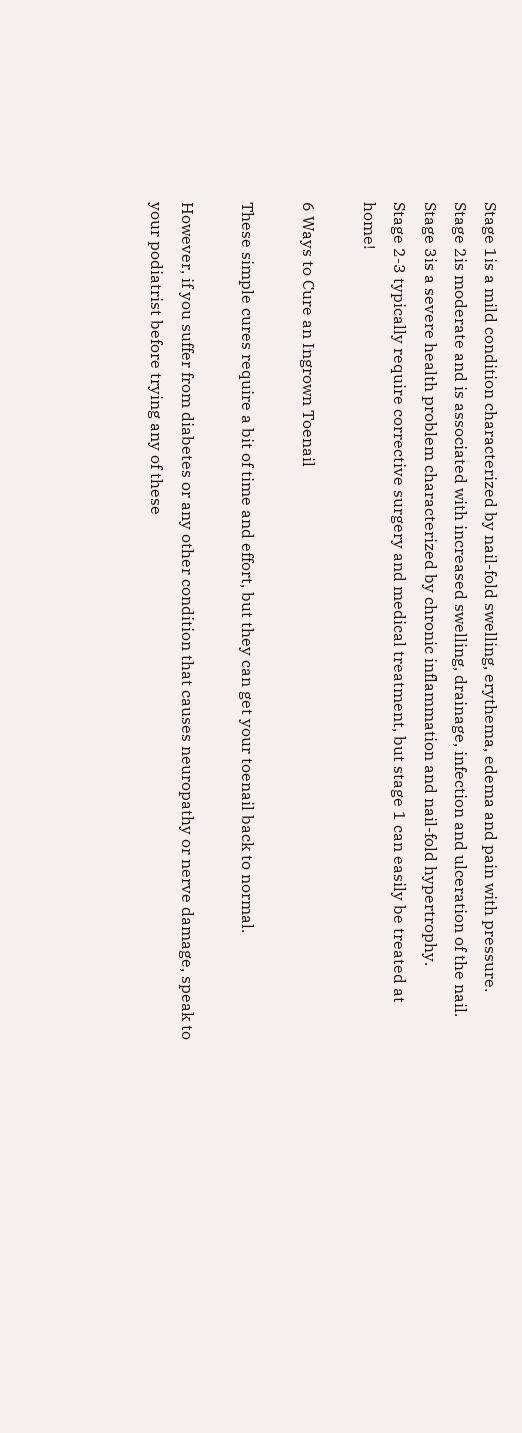Stage 1is a mild condition characterized by nail-fold swelling, erythema, edema and pain with pressure.
Stage 2is moderate and is associated with increased swelling, drainage, infection and ulceration of the nail.
Stage 3is a severe health problem characterized by chronic inflammation and nail-fold hypertrophy.
Stage 2-3 typically require corrective surgery and medical treatment, but stage 1 can easily be treated at home!

6 Ways to Cure an Ingrown Toenail

These simple cures require a bit of time and effort, but they can get your toenail back to normal.

However, if you suffer from diabetes or any other condition that causes neuropathy or nerve damage, speak to your podiatrist before trying any of these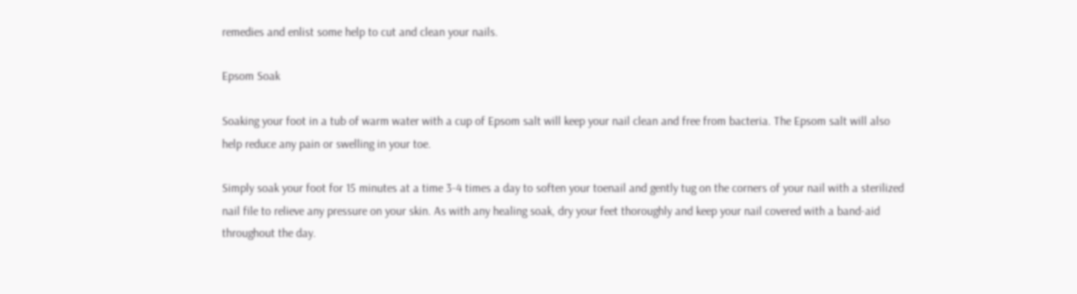remedies and enlist some help to cut and clean your nails.

Epsom Soak

Soaking your foot in a tub of warm water with a cup of Epsom salt will keep your nail clean and free from bacteria. The Epsom salt will also help reduce any pain or swelling in your toe.

Simply soak your foot for 15 minutes at a time 3-4 times a day to soften your toenail and gently tug on the corners of your nail with a sterilized nail file to relieve any pressure on your skin. As with any healing soak, dry your feet thoroughly and keep your nail covered with a band-aid throughout the day.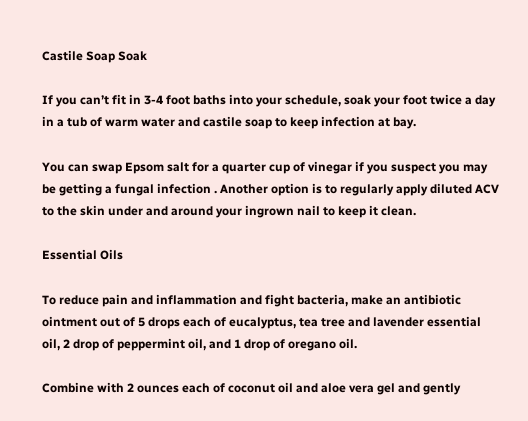Castile Soap Soak

If you can’t fit in 3-4 foot baths into your schedule, soak your foot twice a day in a tub of warm water and castile soap to keep infection at bay.

You can swap Epsom salt for a quarter cup of vinegar if you suspect you may be getting a fungal infection . Another option is to regularly apply diluted ACV to the skin under and around your ingrown nail to keep it clean.

Essential Oils

To reduce pain and inflammation and fight bacteria, make an antibiotic ointment out of 5 drops each of eucalyptus, tea tree and lavender essential oil, 2 drop of peppermint oil, and 1 drop of oregano oil.

Combine with 2 ounces each of coconut oil and aloe vera gel and gently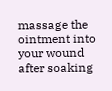massage the ointment into your wound after soaking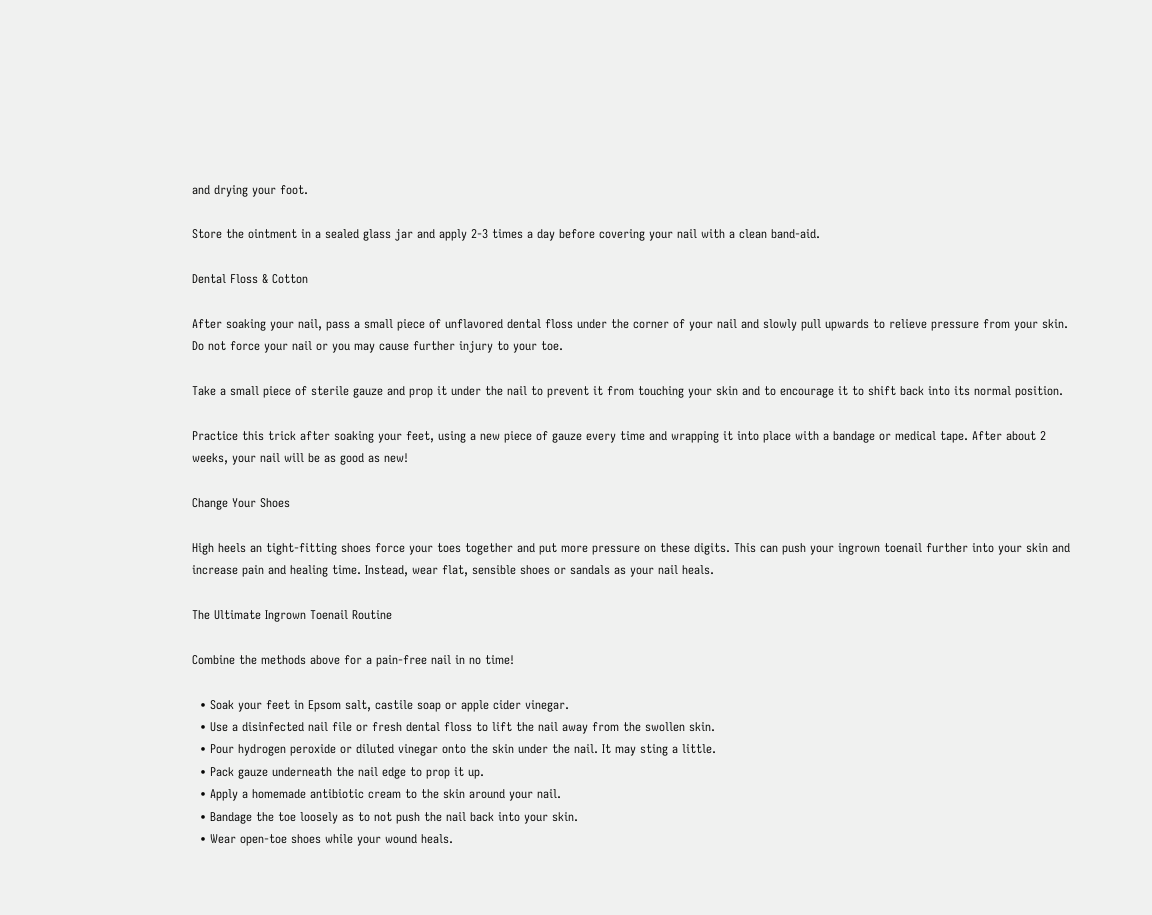and drying your foot.

Store the ointment in a sealed glass jar and apply 2-3 times a day before covering your nail with a clean band-aid.

Dental Floss & Cotton

After soaking your nail, pass a small piece of unflavored dental floss under the corner of your nail and slowly pull upwards to relieve pressure from your skin. Do not force your nail or you may cause further injury to your toe.

Take a small piece of sterile gauze and prop it under the nail to prevent it from touching your skin and to encourage it to shift back into its normal position.

Practice this trick after soaking your feet, using a new piece of gauze every time and wrapping it into place with a bandage or medical tape. After about 2 weeks, your nail will be as good as new!

Change Your Shoes

High heels an tight-fitting shoes force your toes together and put more pressure on these digits. This can push your ingrown toenail further into your skin and increase pain and healing time. Instead, wear flat, sensible shoes or sandals as your nail heals.

The Ultimate Ingrown Toenail Routine

Combine the methods above for a pain-free nail in no time!

  • Soak your feet in Epsom salt, castile soap or apple cider vinegar.
  • Use a disinfected nail file or fresh dental floss to lift the nail away from the swollen skin.
  • Pour hydrogen peroxide or diluted vinegar onto the skin under the nail. It may sting a little.
  • Pack gauze underneath the nail edge to prop it up.
  • Apply a homemade antibiotic cream to the skin around your nail.
  • Bandage the toe loosely as to not push the nail back into your skin.
  • Wear open-toe shoes while your wound heals.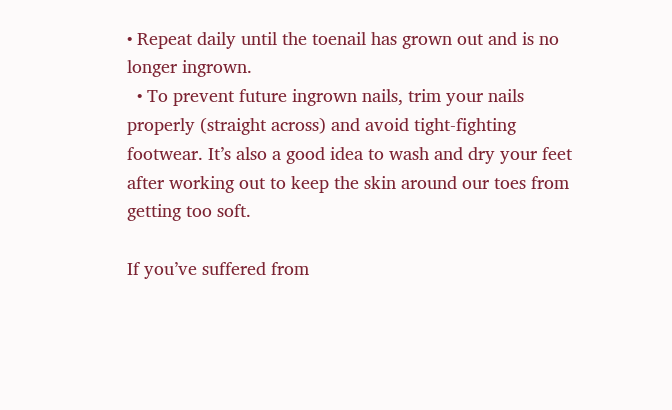• Repeat daily until the toenail has grown out and is no longer ingrown.
  • To prevent future ingrown nails, trim your nails properly (straight across) and avoid tight-fighting footwear. It’s also a good idea to wash and dry your feet after working out to keep the skin around our toes from getting too soft.

If you’ve suffered from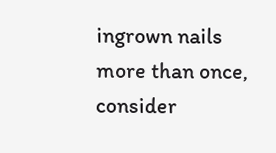ingrown nails more than once, consider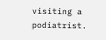visiting a podiatrist.